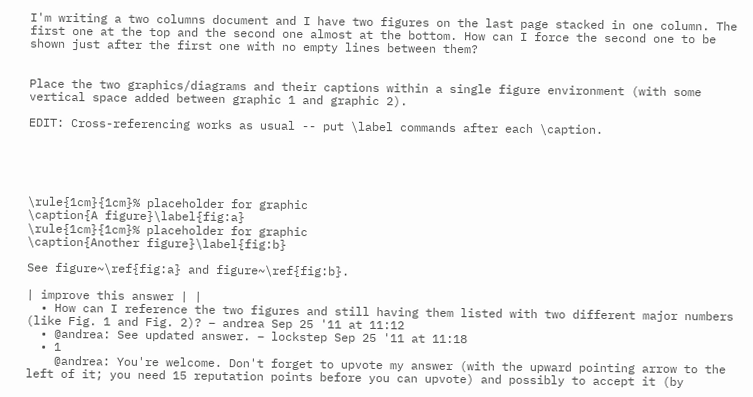I'm writing a two columns document and I have two figures on the last page stacked in one column. The first one at the top and the second one almost at the bottom. How can I force the second one to be shown just after the first one with no empty lines between them?


Place the two graphics/diagrams and their captions within a single figure environment (with some vertical space added between graphic 1 and graphic 2).

EDIT: Cross-referencing works as usual -- put \label commands after each \caption.





\rule{1cm}{1cm}% placeholder for graphic
\caption{A figure}\label{fig:a}
\rule{1cm}{1cm}% placeholder for graphic
\caption{Another figure}\label{fig:b}

See figure~\ref{fig:a} and figure~\ref{fig:b}.

| improve this answer | |
  • How can I reference the two figures and still having them listed with two different major numbers (like Fig. 1 and Fig. 2)? – andrea Sep 25 '11 at 11:12
  • @andrea: See updated answer. – lockstep Sep 25 '11 at 11:18
  • 1
    @andrea: You're welcome. Don't forget to upvote my answer (with the upward pointing arrow to the left of it; you need 15 reputation points before you can upvote) and possibly to accept it (by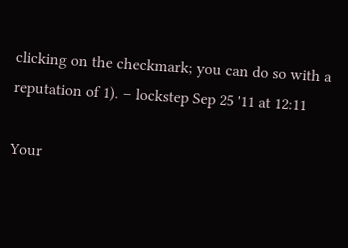clicking on the checkmark; you can do so with a reputation of 1). – lockstep Sep 25 '11 at 12:11

Your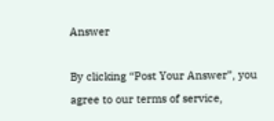Answer

By clicking “Post Your Answer”, you agree to our terms of service,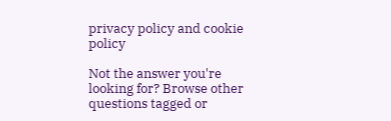privacy policy and cookie policy

Not the answer you're looking for? Browse other questions tagged or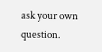ask your own question.